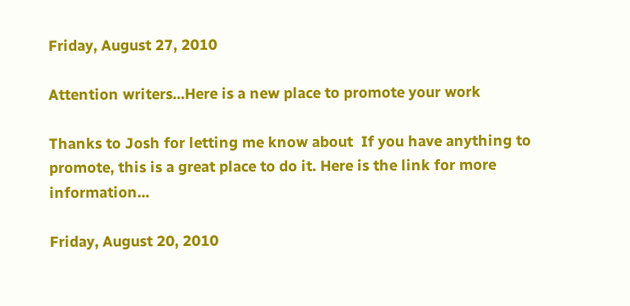Friday, August 27, 2010

Attention writers...Here is a new place to promote your work

Thanks to Josh for letting me know about  If you have anything to promote, this is a great place to do it. Here is the link for more information...

Friday, August 20, 2010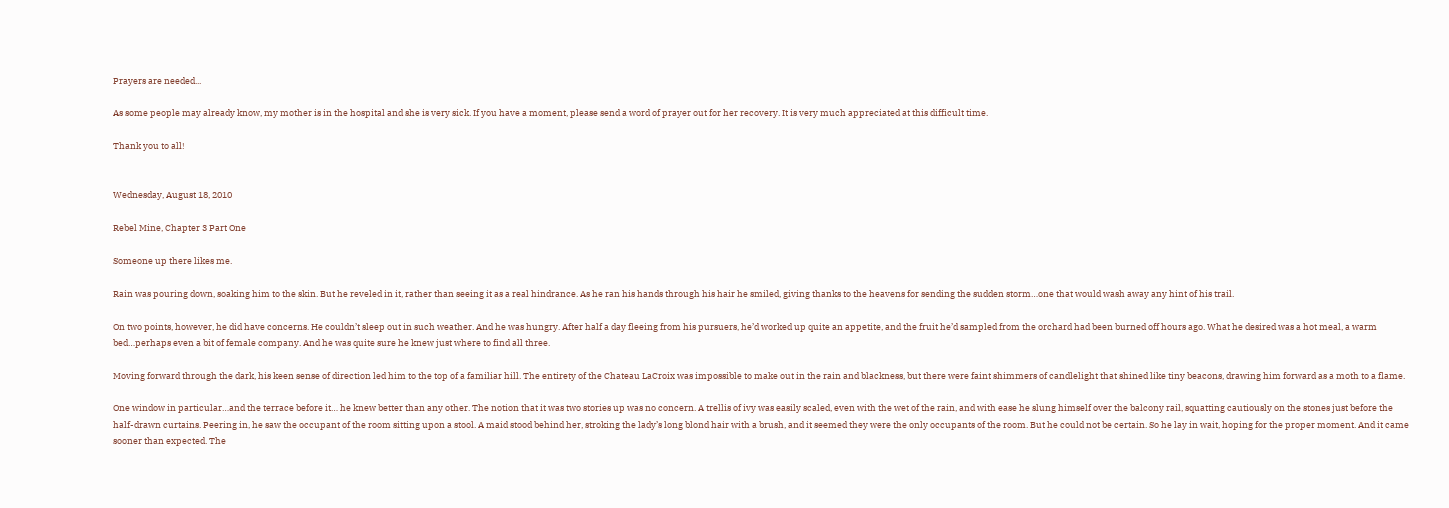Prayers are needed...

As some people may already know, my mother is in the hospital and she is very sick. If you have a moment, please send a word of prayer out for her recovery. It is very much appreciated at this difficult time.

Thank you to all!


Wednesday, August 18, 2010

Rebel Mine, Chapter 3 Part One

Someone up there likes me.

Rain was pouring down, soaking him to the skin. But he reveled in it, rather than seeing it as a real hindrance. As he ran his hands through his hair he smiled, giving thanks to the heavens for sending the sudden storm…one that would wash away any hint of his trail.

On two points, however, he did have concerns. He couldn’t sleep out in such weather. And he was hungry. After half a day fleeing from his pursuers, he’d worked up quite an appetite, and the fruit he’d sampled from the orchard had been burned off hours ago. What he desired was a hot meal, a warm bed…perhaps even a bit of female company. And he was quite sure he knew just where to find all three.

Moving forward through the dark, his keen sense of direction led him to the top of a familiar hill. The entirety of the Chateau LaCroix was impossible to make out in the rain and blackness, but there were faint shimmers of candlelight that shined like tiny beacons, drawing him forward as a moth to a flame.

One window in particular…and the terrace before it… he knew better than any other. The notion that it was two stories up was no concern. A trellis of ivy was easily scaled, even with the wet of the rain, and with ease he slung himself over the balcony rail, squatting cautiously on the stones just before the half-drawn curtains. Peering in, he saw the occupant of the room sitting upon a stool. A maid stood behind her, stroking the lady’s long blond hair with a brush, and it seemed they were the only occupants of the room. But he could not be certain. So he lay in wait, hoping for the proper moment. And it came sooner than expected. The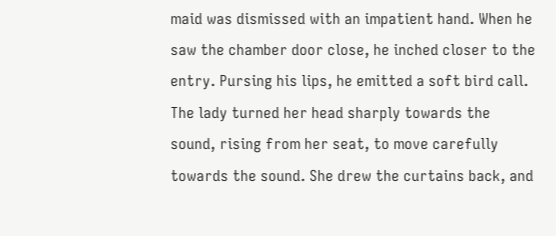maid was dismissed with an impatient hand. When he saw the chamber door close, he inched closer to the entry. Pursing his lips, he emitted a soft bird call. The lady turned her head sharply towards the sound, rising from her seat, to move carefully towards the sound. She drew the curtains back, and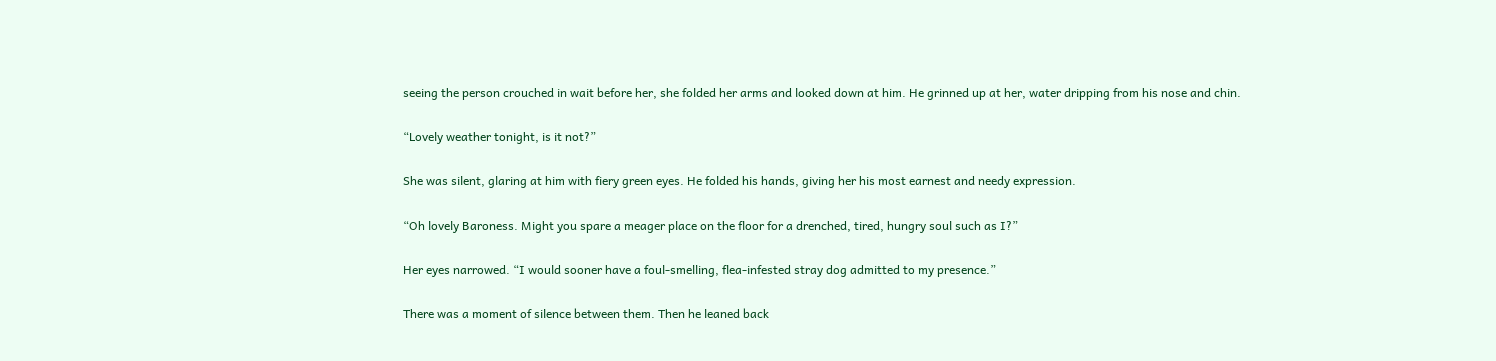seeing the person crouched in wait before her, she folded her arms and looked down at him. He grinned up at her, water dripping from his nose and chin.

“Lovely weather tonight, is it not?”

She was silent, glaring at him with fiery green eyes. He folded his hands, giving her his most earnest and needy expression.

“Oh lovely Baroness. Might you spare a meager place on the floor for a drenched, tired, hungry soul such as I?”

Her eyes narrowed. “I would sooner have a foul-smelling, flea-infested stray dog admitted to my presence.”

There was a moment of silence between them. Then he leaned back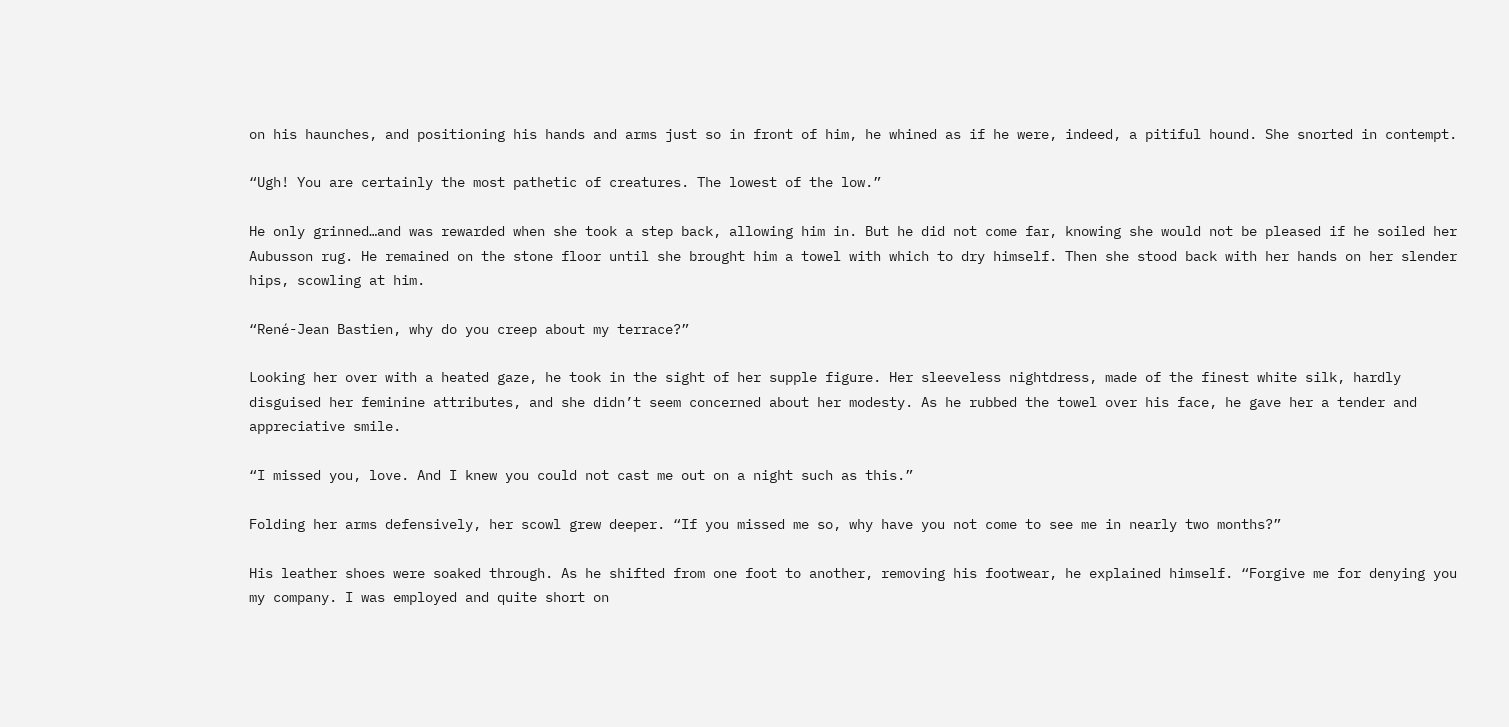on his haunches, and positioning his hands and arms just so in front of him, he whined as if he were, indeed, a pitiful hound. She snorted in contempt.

“Ugh! You are certainly the most pathetic of creatures. The lowest of the low.”

He only grinned…and was rewarded when she took a step back, allowing him in. But he did not come far, knowing she would not be pleased if he soiled her Aubusson rug. He remained on the stone floor until she brought him a towel with which to dry himself. Then she stood back with her hands on her slender hips, scowling at him.

“René-Jean Bastien, why do you creep about my terrace?”

Looking her over with a heated gaze, he took in the sight of her supple figure. Her sleeveless nightdress, made of the finest white silk, hardly disguised her feminine attributes, and she didn’t seem concerned about her modesty. As he rubbed the towel over his face, he gave her a tender and appreciative smile.

“I missed you, love. And I knew you could not cast me out on a night such as this.”

Folding her arms defensively, her scowl grew deeper. “If you missed me so, why have you not come to see me in nearly two months?”

His leather shoes were soaked through. As he shifted from one foot to another, removing his footwear, he explained himself. “Forgive me for denying you my company. I was employed and quite short on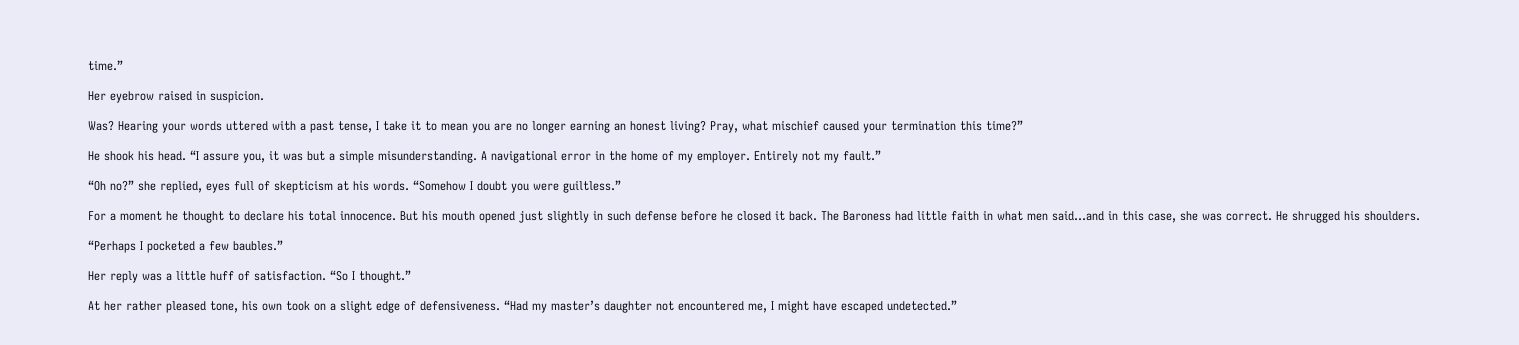time.”

Her eyebrow raised in suspicion.

Was? Hearing your words uttered with a past tense, I take it to mean you are no longer earning an honest living? Pray, what mischief caused your termination this time?”

He shook his head. “I assure you, it was but a simple misunderstanding. A navigational error in the home of my employer. Entirely not my fault.”

“Oh no?” she replied, eyes full of skepticism at his words. “Somehow I doubt you were guiltless.”

For a moment he thought to declare his total innocence. But his mouth opened just slightly in such defense before he closed it back. The Baroness had little faith in what men said…and in this case, she was correct. He shrugged his shoulders.

“Perhaps I pocketed a few baubles.”

Her reply was a little huff of satisfaction. “So I thought.”

At her rather pleased tone, his own took on a slight edge of defensiveness. “Had my master’s daughter not encountered me, I might have escaped undetected.”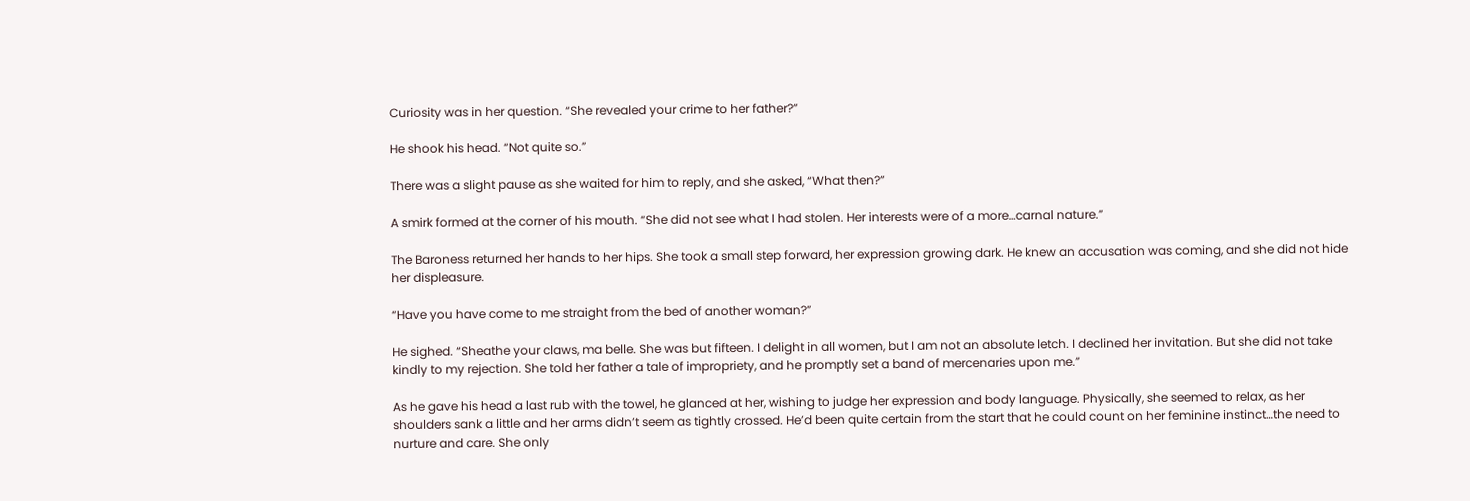Curiosity was in her question. “She revealed your crime to her father?”

He shook his head. “Not quite so.”

There was a slight pause as she waited for him to reply, and she asked, “What then?”

A smirk formed at the corner of his mouth. “She did not see what I had stolen. Her interests were of a more…carnal nature.”

The Baroness returned her hands to her hips. She took a small step forward, her expression growing dark. He knew an accusation was coming, and she did not hide her displeasure.

“Have you have come to me straight from the bed of another woman?”

He sighed. “Sheathe your claws, ma belle. She was but fifteen. I delight in all women, but I am not an absolute letch. I declined her invitation. But she did not take kindly to my rejection. She told her father a tale of impropriety, and he promptly set a band of mercenaries upon me.”

As he gave his head a last rub with the towel, he glanced at her, wishing to judge her expression and body language. Physically, she seemed to relax, as her shoulders sank a little and her arms didn’t seem as tightly crossed. He’d been quite certain from the start that he could count on her feminine instinct…the need to nurture and care. She only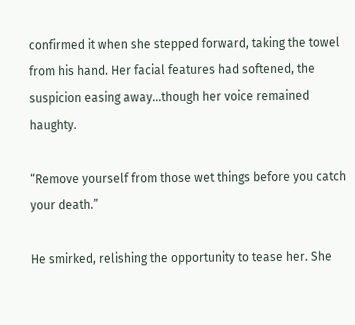confirmed it when she stepped forward, taking the towel from his hand. Her facial features had softened, the suspicion easing away…though her voice remained haughty.

“Remove yourself from those wet things before you catch your death.”

He smirked, relishing the opportunity to tease her. She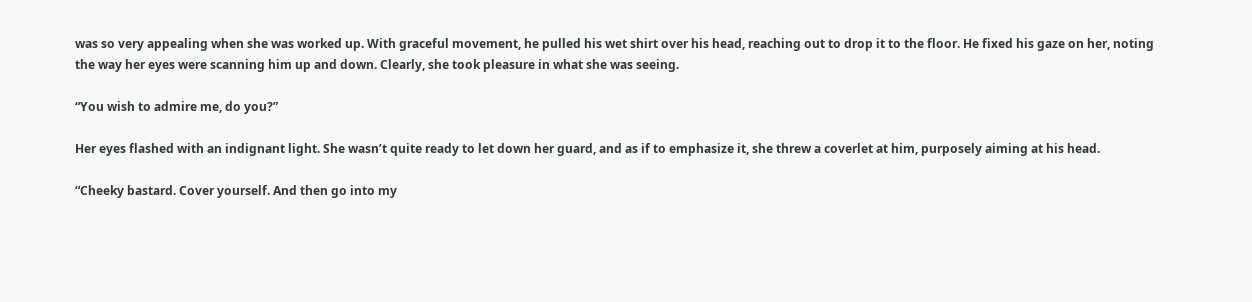was so very appealing when she was worked up. With graceful movement, he pulled his wet shirt over his head, reaching out to drop it to the floor. He fixed his gaze on her, noting the way her eyes were scanning him up and down. Clearly, she took pleasure in what she was seeing.

“You wish to admire me, do you?”

Her eyes flashed with an indignant light. She wasn’t quite ready to let down her guard, and as if to emphasize it, she threw a coverlet at him, purposely aiming at his head.

“Cheeky bastard. Cover yourself. And then go into my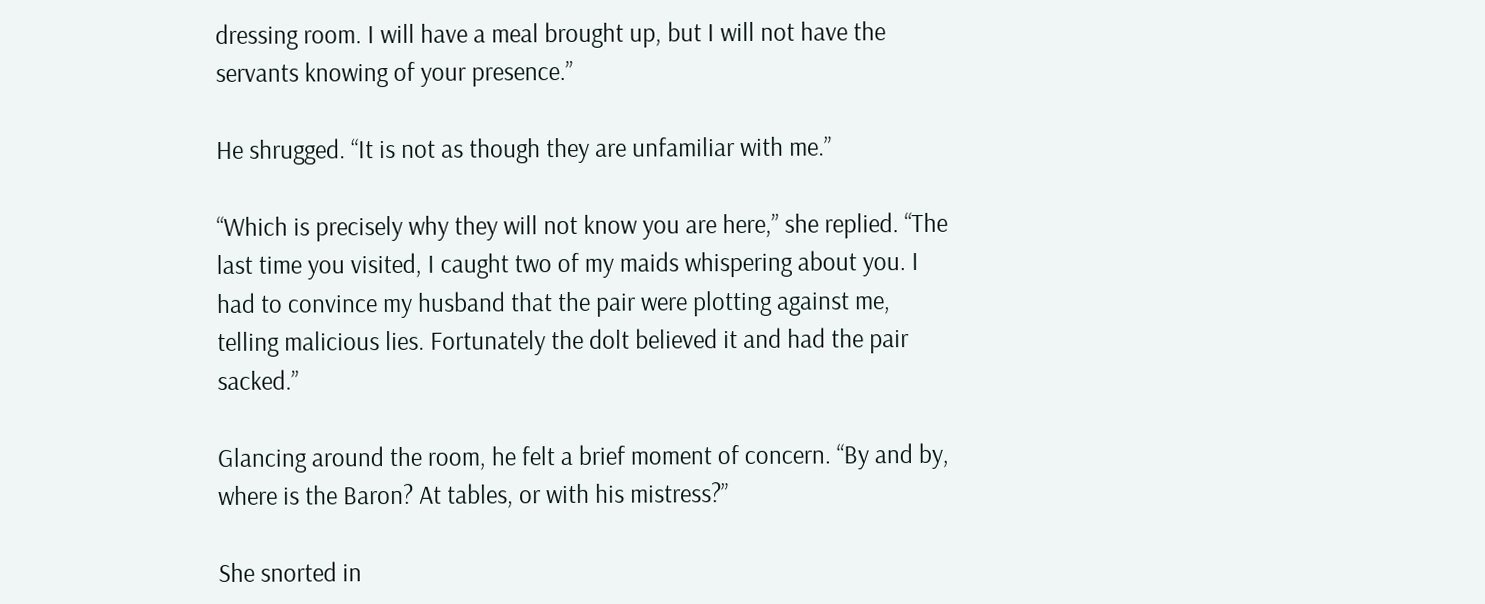dressing room. I will have a meal brought up, but I will not have the servants knowing of your presence.”

He shrugged. “It is not as though they are unfamiliar with me.”

“Which is precisely why they will not know you are here,” she replied. “The last time you visited, I caught two of my maids whispering about you. I had to convince my husband that the pair were plotting against me, telling malicious lies. Fortunately the dolt believed it and had the pair sacked.”

Glancing around the room, he felt a brief moment of concern. “By and by, where is the Baron? At tables, or with his mistress?”

She snorted in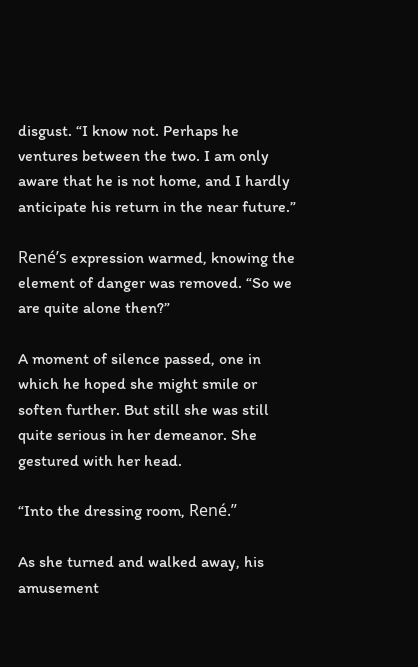disgust. “I know not. Perhaps he ventures between the two. I am only aware that he is not home, and I hardly anticipate his return in the near future.”

René’s expression warmed, knowing the element of danger was removed. “So we are quite alone then?”

A moment of silence passed, one in which he hoped she might smile or soften further. But still she was still quite serious in her demeanor. She gestured with her head.

“Into the dressing room, René.”

As she turned and walked away, his amusement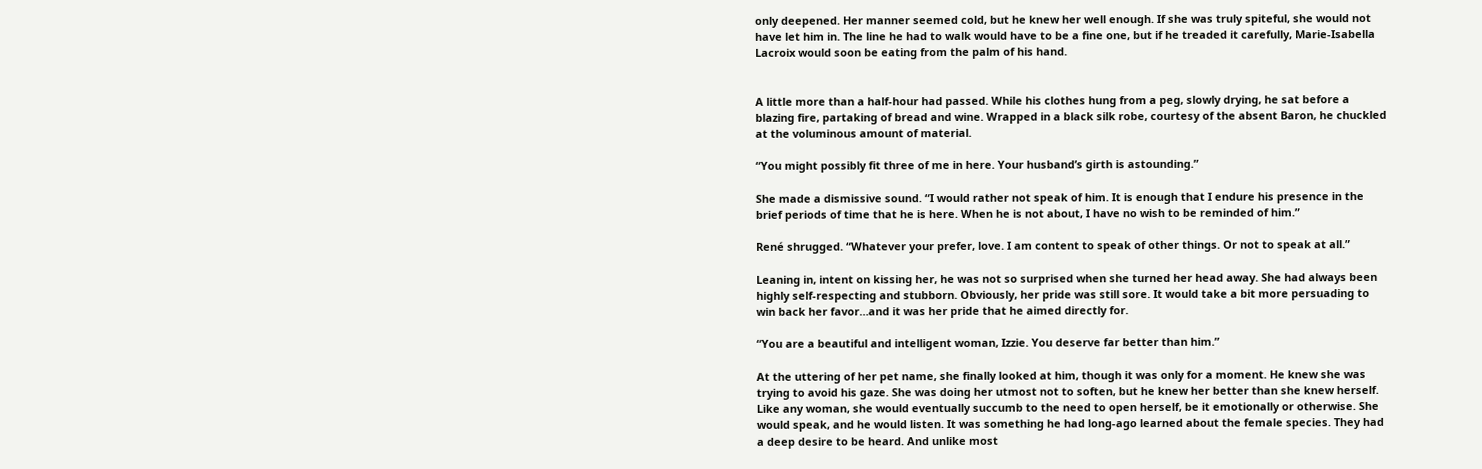only deepened. Her manner seemed cold, but he knew her well enough. If she was truly spiteful, she would not have let him in. The line he had to walk would have to be a fine one, but if he treaded it carefully, Marie-Isabella Lacroix would soon be eating from the palm of his hand.


A little more than a half-hour had passed. While his clothes hung from a peg, slowly drying, he sat before a blazing fire, partaking of bread and wine. Wrapped in a black silk robe, courtesy of the absent Baron, he chuckled at the voluminous amount of material.

“You might possibly fit three of me in here. Your husband’s girth is astounding.”

She made a dismissive sound. “I would rather not speak of him. It is enough that I endure his presence in the brief periods of time that he is here. When he is not about, I have no wish to be reminded of him.”

René shrugged. “Whatever your prefer, love. I am content to speak of other things. Or not to speak at all.”

Leaning in, intent on kissing her, he was not so surprised when she turned her head away. She had always been highly self-respecting and stubborn. Obviously, her pride was still sore. It would take a bit more persuading to win back her favor…and it was her pride that he aimed directly for.

“You are a beautiful and intelligent woman, Izzie. You deserve far better than him.”

At the uttering of her pet name, she finally looked at him, though it was only for a moment. He knew she was trying to avoid his gaze. She was doing her utmost not to soften, but he knew her better than she knew herself. Like any woman, she would eventually succumb to the need to open herself, be it emotionally or otherwise. She would speak, and he would listen. It was something he had long-ago learned about the female species. They had a deep desire to be heard. And unlike most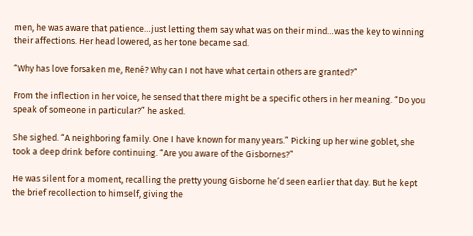men, he was aware that patience…just letting them say what was on their mind…was the key to winning their affections. Her head lowered, as her tone became sad.

“Why has love forsaken me, René? Why can I not have what certain others are granted?”

From the inflection in her voice, he sensed that there might be a specific others in her meaning. “Do you speak of someone in particular?” he asked.

She sighed. “A neighboring family. One I have known for many years.” Picking up her wine goblet, she took a deep drink before continuing. “Are you aware of the Gisbornes?”

He was silent for a moment, recalling the pretty young Gisborne he’d seen earlier that day. But he kept the brief recollection to himself, giving the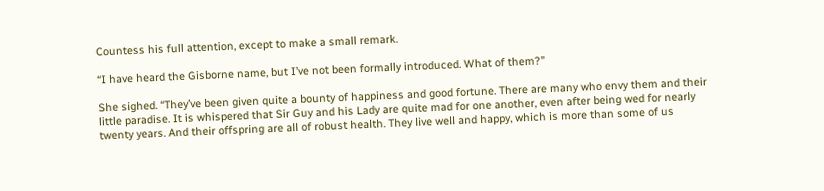Countess his full attention, except to make a small remark.

“I have heard the Gisborne name, but I’ve not been formally introduced. What of them?”

She sighed. “They’ve been given quite a bounty of happiness and good fortune. There are many who envy them and their little paradise. It is whispered that Sir Guy and his Lady are quite mad for one another, even after being wed for nearly twenty years. And their offspring are all of robust health. They live well and happy, which is more than some of us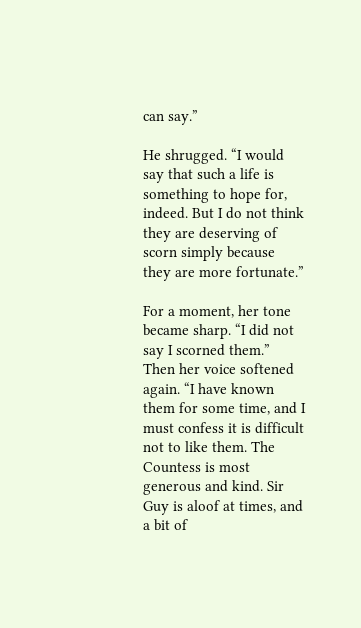can say.”

He shrugged. “I would say that such a life is something to hope for, indeed. But I do not think they are deserving of scorn simply because they are more fortunate.”

For a moment, her tone became sharp. “I did not say I scorned them.” Then her voice softened again. “I have known them for some time, and I must confess it is difficult not to like them. The Countess is most generous and kind. Sir Guy is aloof at times, and a bit of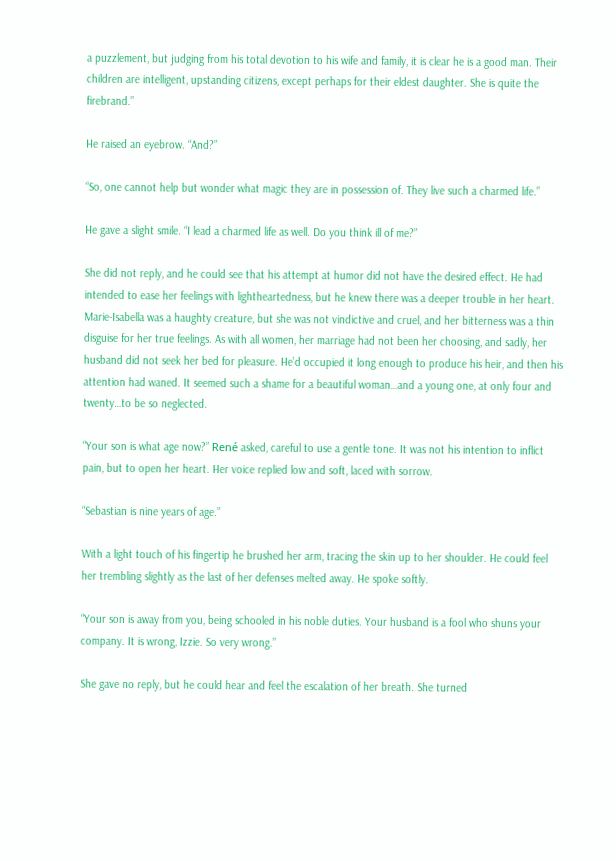a puzzlement, but judging from his total devotion to his wife and family, it is clear he is a good man. Their children are intelligent, upstanding citizens, except perhaps for their eldest daughter. She is quite the firebrand.”

He raised an eyebrow. “And?”

“So, one cannot help but wonder what magic they are in possession of. They live such a charmed life.”

He gave a slight smile. “I lead a charmed life as well. Do you think ill of me?”

She did not reply, and he could see that his attempt at humor did not have the desired effect. He had intended to ease her feelings with lightheartedness, but he knew there was a deeper trouble in her heart. Marie-Isabella was a haughty creature, but she was not vindictive and cruel, and her bitterness was a thin disguise for her true feelings. As with all women, her marriage had not been her choosing, and sadly, her husband did not seek her bed for pleasure. He’d occupied it long enough to produce his heir, and then his attention had waned. It seemed such a shame for a beautiful woman…and a young one, at only four and twenty…to be so neglected.

“Your son is what age now?” René asked, careful to use a gentle tone. It was not his intention to inflict pain, but to open her heart. Her voice replied low and soft, laced with sorrow.

“Sebastian is nine years of age.”

With a light touch of his fingertip he brushed her arm, tracing the skin up to her shoulder. He could feel her trembling slightly as the last of her defenses melted away. He spoke softly.

“Your son is away from you, being schooled in his noble duties. Your husband is a fool who shuns your company. It is wrong, Izzie. So very wrong.”

She gave no reply, but he could hear and feel the escalation of her breath. She turned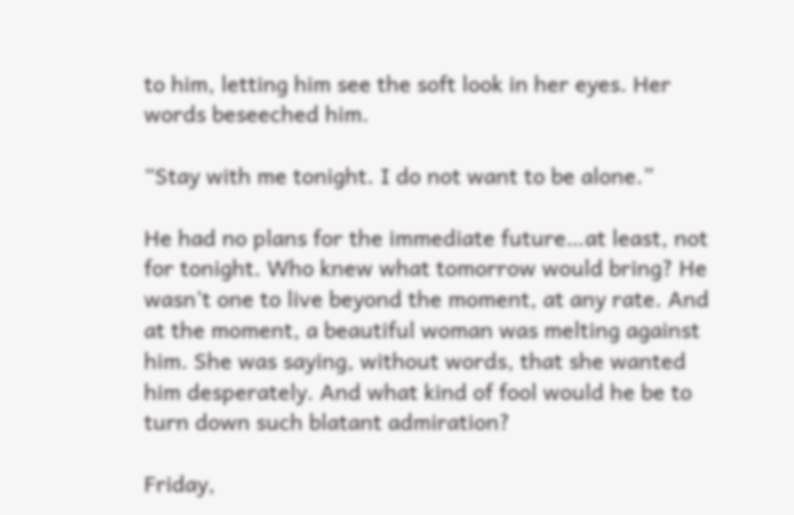to him, letting him see the soft look in her eyes. Her words beseeched him.

“Stay with me tonight. I do not want to be alone.”

He had no plans for the immediate future…at least, not for tonight. Who knew what tomorrow would bring? He wasn’t one to live beyond the moment, at any rate. And at the moment, a beautiful woman was melting against him. She was saying, without words, that she wanted him desperately. And what kind of fool would he be to turn down such blatant admiration?

Friday,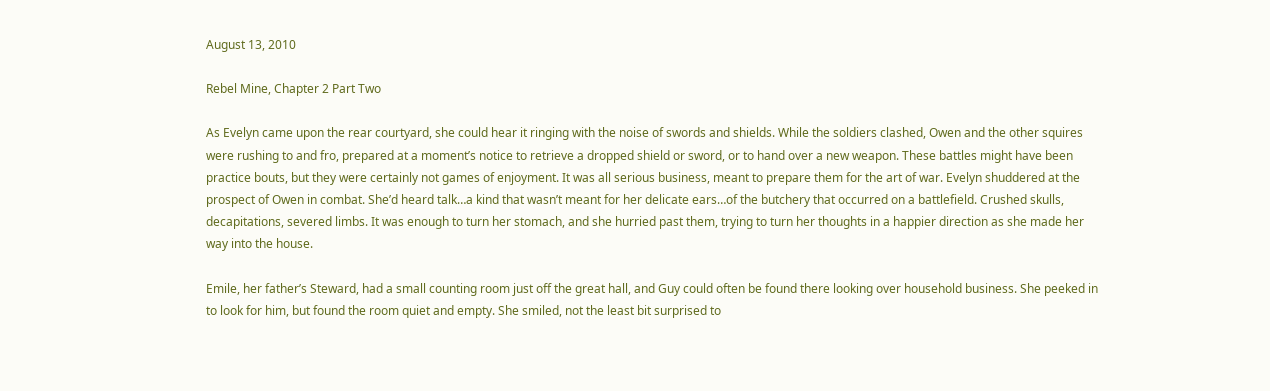August 13, 2010

Rebel Mine, Chapter 2 Part Two

As Evelyn came upon the rear courtyard, she could hear it ringing with the noise of swords and shields. While the soldiers clashed, Owen and the other squires were rushing to and fro, prepared at a moment’s notice to retrieve a dropped shield or sword, or to hand over a new weapon. These battles might have been practice bouts, but they were certainly not games of enjoyment. It was all serious business, meant to prepare them for the art of war. Evelyn shuddered at the prospect of Owen in combat. She’d heard talk…a kind that wasn’t meant for her delicate ears…of the butchery that occurred on a battlefield. Crushed skulls, decapitations, severed limbs. It was enough to turn her stomach, and she hurried past them, trying to turn her thoughts in a happier direction as she made her way into the house.

Emile, her father’s Steward, had a small counting room just off the great hall, and Guy could often be found there looking over household business. She peeked in to look for him, but found the room quiet and empty. She smiled, not the least bit surprised to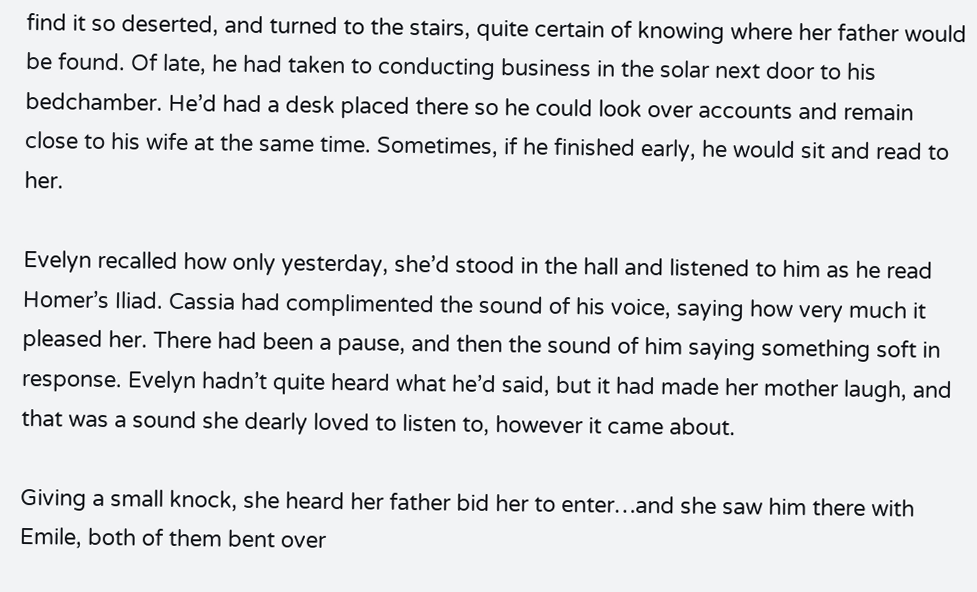find it so deserted, and turned to the stairs, quite certain of knowing where her father would be found. Of late, he had taken to conducting business in the solar next door to his bedchamber. He’d had a desk placed there so he could look over accounts and remain close to his wife at the same time. Sometimes, if he finished early, he would sit and read to her.

Evelyn recalled how only yesterday, she’d stood in the hall and listened to him as he read Homer’s Iliad. Cassia had complimented the sound of his voice, saying how very much it pleased her. There had been a pause, and then the sound of him saying something soft in response. Evelyn hadn’t quite heard what he’d said, but it had made her mother laugh, and that was a sound she dearly loved to listen to, however it came about.

Giving a small knock, she heard her father bid her to enter…and she saw him there with Emile, both of them bent over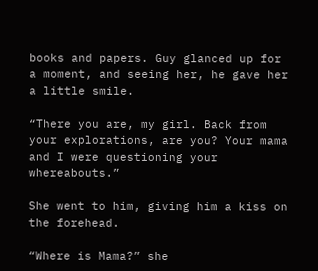books and papers. Guy glanced up for a moment, and seeing her, he gave her a little smile.

“There you are, my girl. Back from your explorations, are you? Your mama and I were questioning your whereabouts.”

She went to him, giving him a kiss on the forehead.

“Where is Mama?” she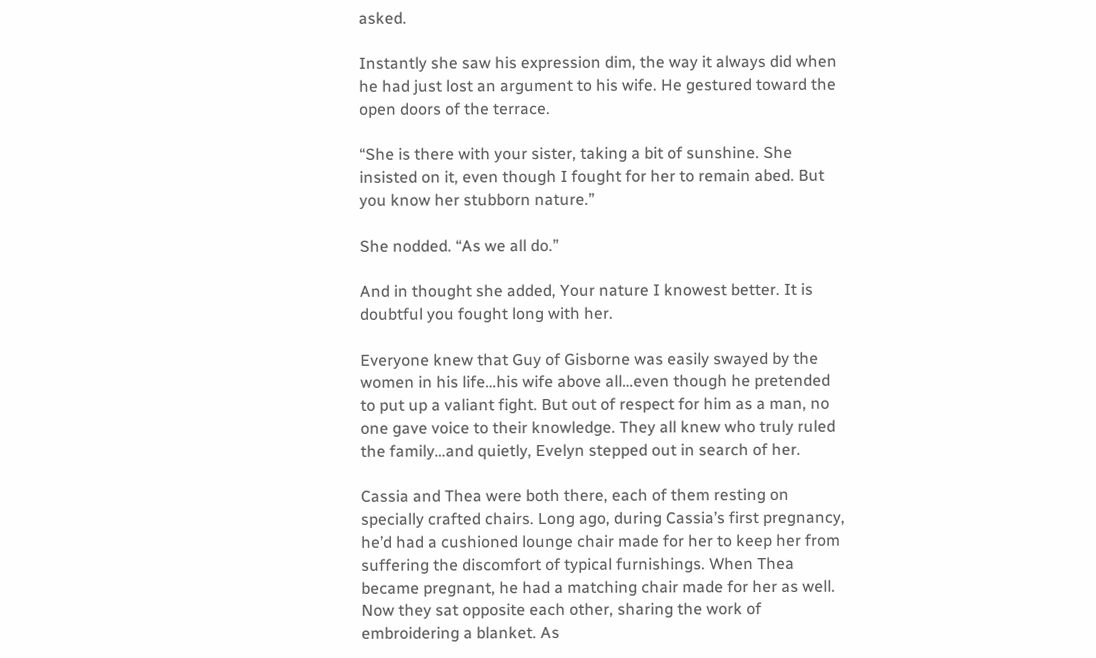asked.

Instantly she saw his expression dim, the way it always did when he had just lost an argument to his wife. He gestured toward the open doors of the terrace.

“She is there with your sister, taking a bit of sunshine. She insisted on it, even though I fought for her to remain abed. But you know her stubborn nature.”

She nodded. “As we all do.”

And in thought she added, Your nature I knowest better. It is doubtful you fought long with her.

Everyone knew that Guy of Gisborne was easily swayed by the women in his life…his wife above all…even though he pretended to put up a valiant fight. But out of respect for him as a man, no one gave voice to their knowledge. They all knew who truly ruled the family…and quietly, Evelyn stepped out in search of her.

Cassia and Thea were both there, each of them resting on specially crafted chairs. Long ago, during Cassia’s first pregnancy, he’d had a cushioned lounge chair made for her to keep her from suffering the discomfort of typical furnishings. When Thea became pregnant, he had a matching chair made for her as well. Now they sat opposite each other, sharing the work of embroidering a blanket. As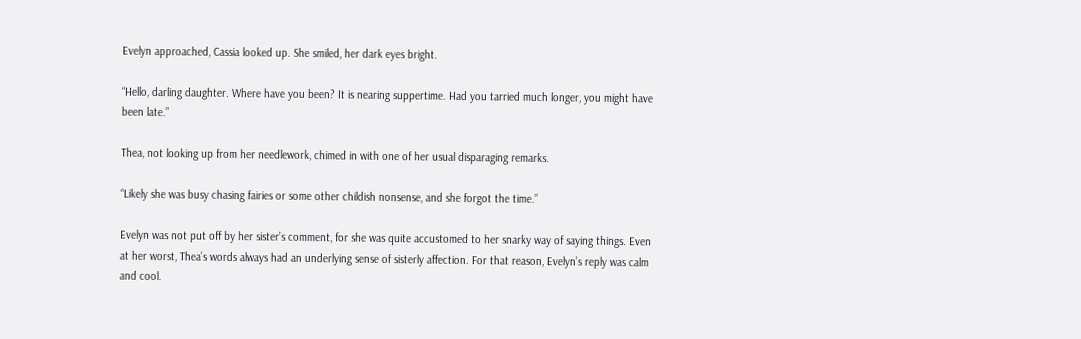Evelyn approached, Cassia looked up. She smiled, her dark eyes bright.

“Hello, darling daughter. Where have you been? It is nearing suppertime. Had you tarried much longer, you might have been late.”

Thea, not looking up from her needlework, chimed in with one of her usual disparaging remarks.

“Likely she was busy chasing fairies or some other childish nonsense, and she forgot the time.”

Evelyn was not put off by her sister’s comment, for she was quite accustomed to her snarky way of saying things. Even at her worst, Thea’s words always had an underlying sense of sisterly affection. For that reason, Evelyn’s reply was calm and cool.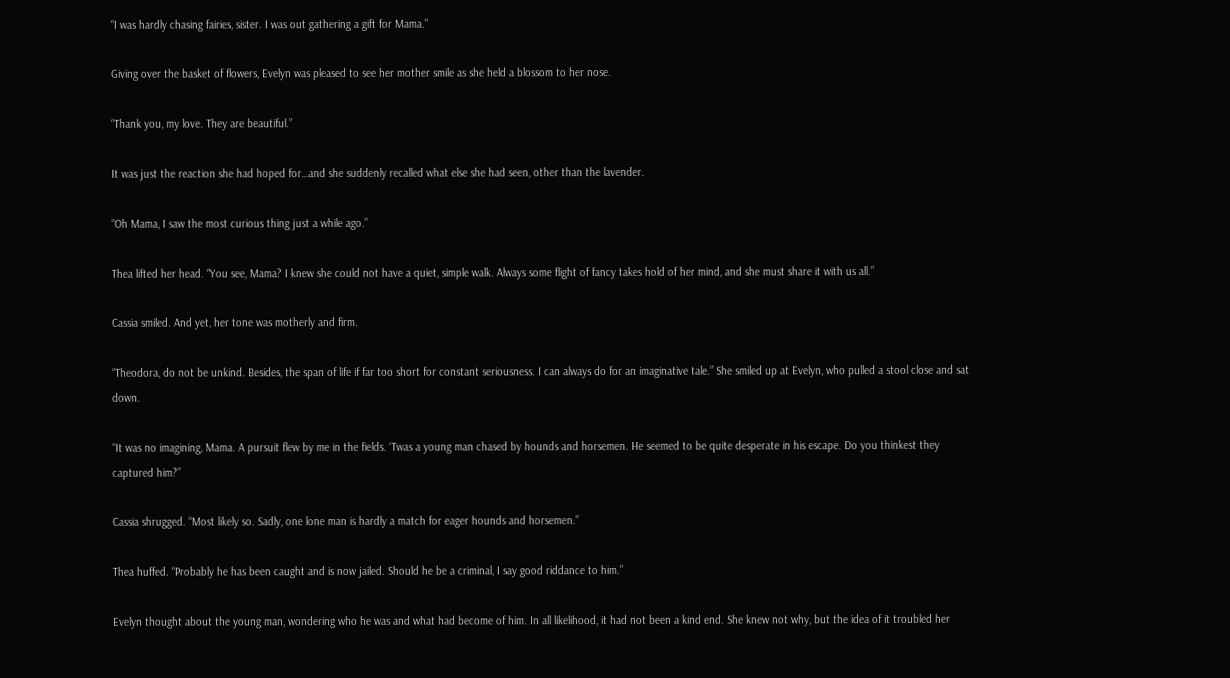“I was hardly chasing fairies, sister. I was out gathering a gift for Mama.”

Giving over the basket of flowers, Evelyn was pleased to see her mother smile as she held a blossom to her nose.

“Thank you, my love. They are beautiful.”

It was just the reaction she had hoped for…and she suddenly recalled what else she had seen, other than the lavender.

“Oh Mama, I saw the most curious thing just a while ago.”

Thea lifted her head. “You see, Mama? I knew she could not have a quiet, simple walk. Always some flight of fancy takes hold of her mind, and she must share it with us all.”

Cassia smiled. And yet, her tone was motherly and firm.

“Theodora, do not be unkind. Besides, the span of life if far too short for constant seriousness. I can always do for an imaginative tale.” She smiled up at Evelyn, who pulled a stool close and sat down.

“It was no imagining, Mama. A pursuit flew by me in the fields. ‘Twas a young man chased by hounds and horsemen. He seemed to be quite desperate in his escape. Do you thinkest they captured him?”

Cassia shrugged. “Most likely so. Sadly, one lone man is hardly a match for eager hounds and horsemen.”

Thea huffed. “Probably he has been caught and is now jailed. Should he be a criminal, I say good riddance to him.”

Evelyn thought about the young man, wondering who he was and what had become of him. In all likelihood, it had not been a kind end. She knew not why, but the idea of it troubled her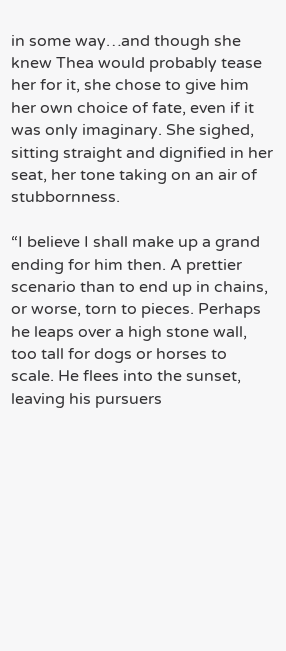in some way…and though she knew Thea would probably tease her for it, she chose to give him her own choice of fate, even if it was only imaginary. She sighed, sitting straight and dignified in her seat, her tone taking on an air of stubbornness.

“I believe I shall make up a grand ending for him then. A prettier scenario than to end up in chains, or worse, torn to pieces. Perhaps he leaps over a high stone wall, too tall for dogs or horses to scale. He flees into the sunset, leaving his pursuers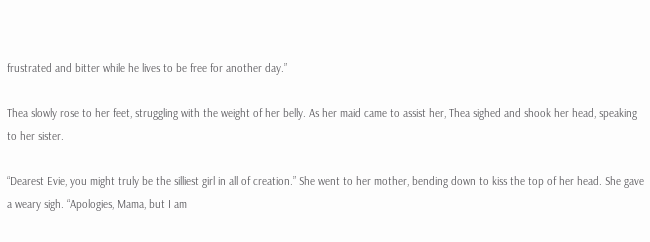frustrated and bitter while he lives to be free for another day.”

Thea slowly rose to her feet, struggling with the weight of her belly. As her maid came to assist her, Thea sighed and shook her head, speaking to her sister.

“Dearest Evie, you might truly be the silliest girl in all of creation.” She went to her mother, bending down to kiss the top of her head. She gave a weary sigh. “Apologies, Mama, but I am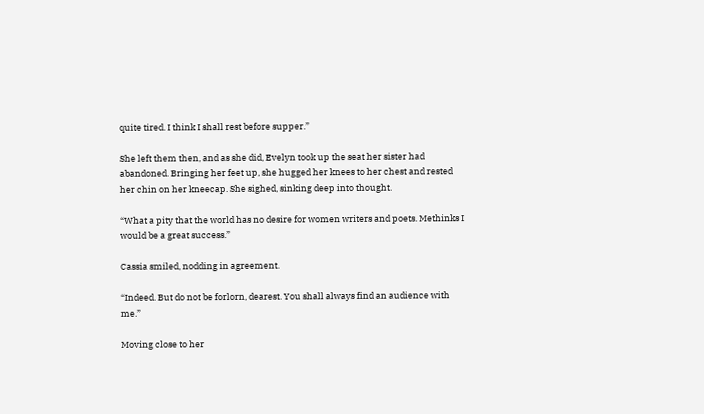quite tired. I think I shall rest before supper.”

She left them then, and as she did, Evelyn took up the seat her sister had abandoned. Bringing her feet up, she hugged her knees to her chest and rested her chin on her kneecap. She sighed, sinking deep into thought.

“What a pity that the world has no desire for women writers and poets. Methinks I would be a great success.”

Cassia smiled, nodding in agreement.

“Indeed. But do not be forlorn, dearest. You shall always find an audience with me.”

Moving close to her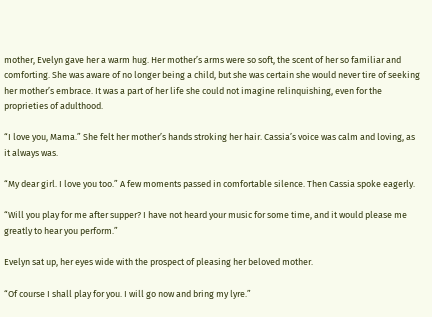mother, Evelyn gave her a warm hug. Her mother’s arms were so soft, the scent of her so familiar and comforting. She was aware of no longer being a child, but she was certain she would never tire of seeking her mother’s embrace. It was a part of her life she could not imagine relinquishing, even for the proprieties of adulthood.

“I love you, Mama.” She felt her mother’s hands stroking her hair. Cassia’s voice was calm and loving, as it always was.

“My dear girl. I love you too.” A few moments passed in comfortable silence. Then Cassia spoke eagerly.

“Will you play for me after supper? I have not heard your music for some time, and it would please me greatly to hear you perform.”

Evelyn sat up, her eyes wide with the prospect of pleasing her beloved mother.

“Of course I shall play for you. I will go now and bring my lyre.”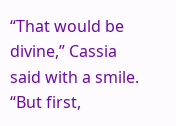“That would be divine,” Cassia said with a smile. “But first,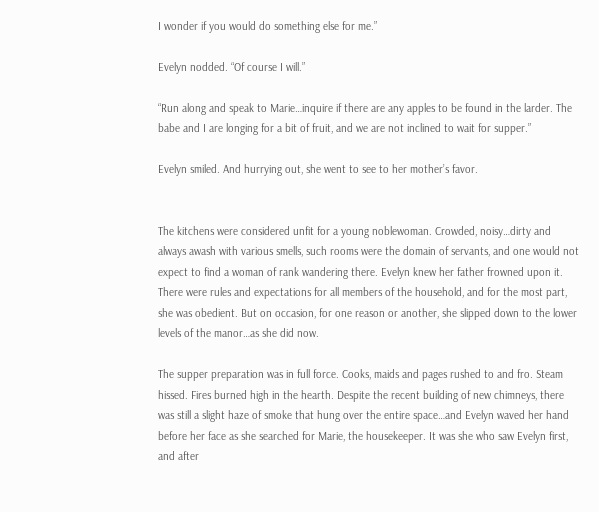I wonder if you would do something else for me.”

Evelyn nodded. “Of course I will.”

“Run along and speak to Marie…inquire if there are any apples to be found in the larder. The babe and I are longing for a bit of fruit, and we are not inclined to wait for supper.”

Evelyn smiled. And hurrying out, she went to see to her mother’s favor.


The kitchens were considered unfit for a young noblewoman. Crowded, noisy…dirty and always awash with various smells, such rooms were the domain of servants, and one would not expect to find a woman of rank wandering there. Evelyn knew her father frowned upon it. There were rules and expectations for all members of the household, and for the most part, she was obedient. But on occasion, for one reason or another, she slipped down to the lower levels of the manor…as she did now.

The supper preparation was in full force. Cooks, maids and pages rushed to and fro. Steam hissed. Fires burned high in the hearth. Despite the recent building of new chimneys, there was still a slight haze of smoke that hung over the entire space…and Evelyn waved her hand before her face as she searched for Marie, the housekeeper. It was she who saw Evelyn first, and after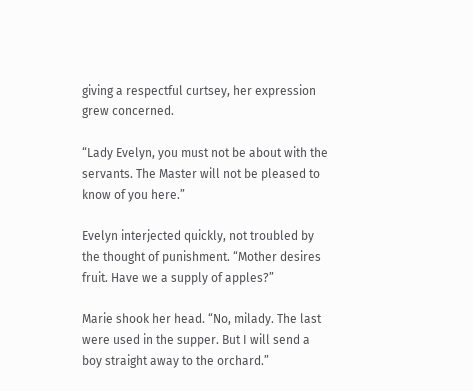giving a respectful curtsey, her expression grew concerned.

“Lady Evelyn, you must not be about with the servants. The Master will not be pleased to know of you here.”

Evelyn interjected quickly, not troubled by the thought of punishment. “Mother desires fruit. Have we a supply of apples?”

Marie shook her head. “No, milady. The last were used in the supper. But I will send a boy straight away to the orchard.”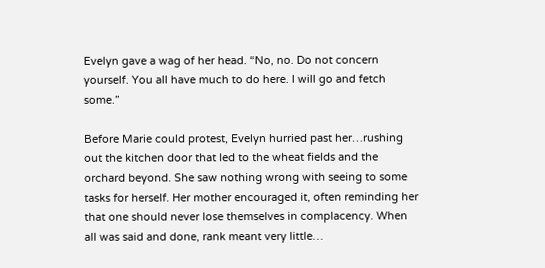Evelyn gave a wag of her head. “No, no. Do not concern yourself. You all have much to do here. I will go and fetch some.”

Before Marie could protest, Evelyn hurried past her…rushing out the kitchen door that led to the wheat fields and the orchard beyond. She saw nothing wrong with seeing to some tasks for herself. Her mother encouraged it, often reminding her that one should never lose themselves in complacency. When all was said and done, rank meant very little…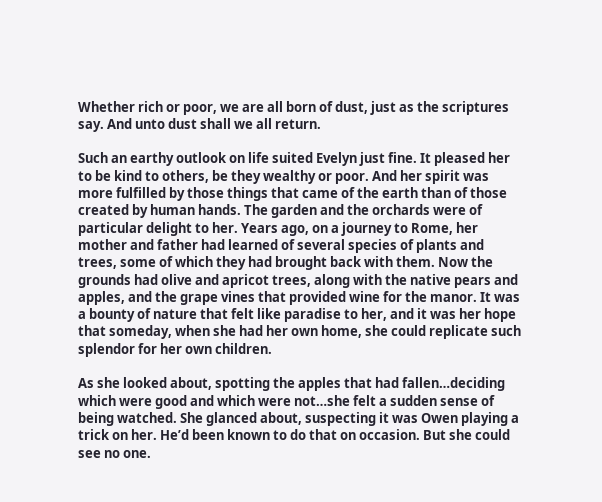Whether rich or poor, we are all born of dust, just as the scriptures say. And unto dust shall we all return.

Such an earthy outlook on life suited Evelyn just fine. It pleased her to be kind to others, be they wealthy or poor. And her spirit was more fulfilled by those things that came of the earth than of those created by human hands. The garden and the orchards were of particular delight to her. Years ago, on a journey to Rome, her mother and father had learned of several species of plants and trees, some of which they had brought back with them. Now the grounds had olive and apricot trees, along with the native pears and apples, and the grape vines that provided wine for the manor. It was a bounty of nature that felt like paradise to her, and it was her hope that someday, when she had her own home, she could replicate such splendor for her own children.

As she looked about, spotting the apples that had fallen…deciding which were good and which were not…she felt a sudden sense of being watched. She glanced about, suspecting it was Owen playing a trick on her. He’d been known to do that on occasion. But she could see no one.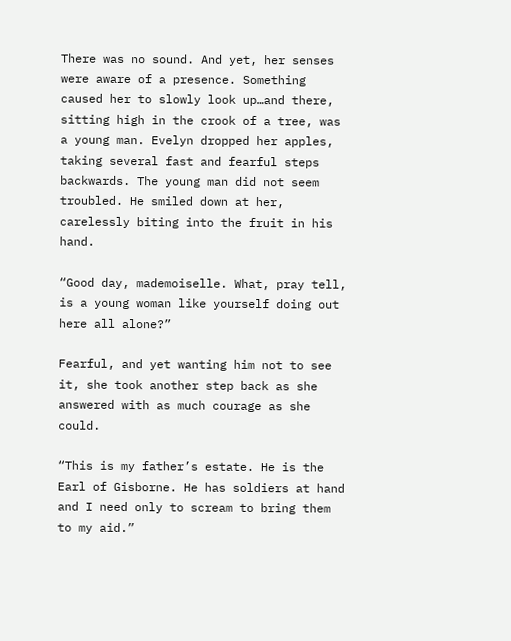There was no sound. And yet, her senses were aware of a presence. Something caused her to slowly look up…and there, sitting high in the crook of a tree, was a young man. Evelyn dropped her apples, taking several fast and fearful steps backwards. The young man did not seem troubled. He smiled down at her, carelessly biting into the fruit in his hand.

“Good day, mademoiselle. What, pray tell, is a young woman like yourself doing out here all alone?”

Fearful, and yet wanting him not to see it, she took another step back as she answered with as much courage as she could.

“This is my father’s estate. He is the Earl of Gisborne. He has soldiers at hand and I need only to scream to bring them to my aid.”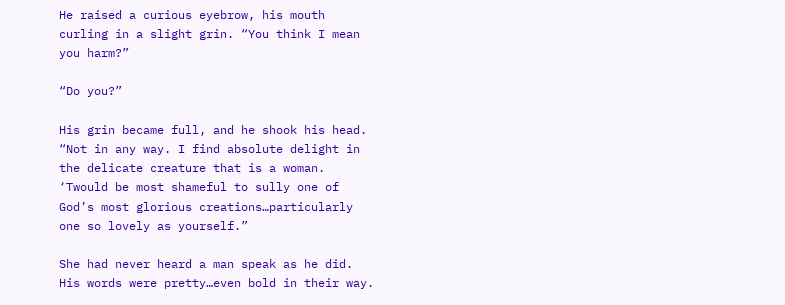He raised a curious eyebrow, his mouth curling in a slight grin. “You think I mean you harm?”

“Do you?”

His grin became full, and he shook his head. “Not in any way. I find absolute delight in the delicate creature that is a woman. ‘Twould be most shameful to sully one of God’s most glorious creations…particularly one so lovely as yourself.”

She had never heard a man speak as he did. His words were pretty…even bold in their way.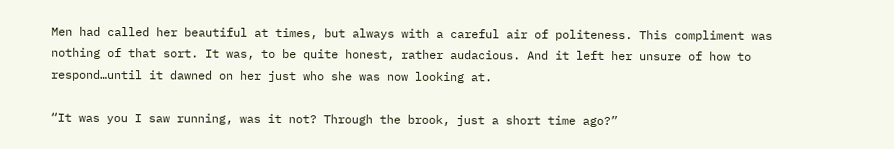Men had called her beautiful at times, but always with a careful air of politeness. This compliment was nothing of that sort. It was, to be quite honest, rather audacious. And it left her unsure of how to respond…until it dawned on her just who she was now looking at.

“It was you I saw running, was it not? Through the brook, just a short time ago?”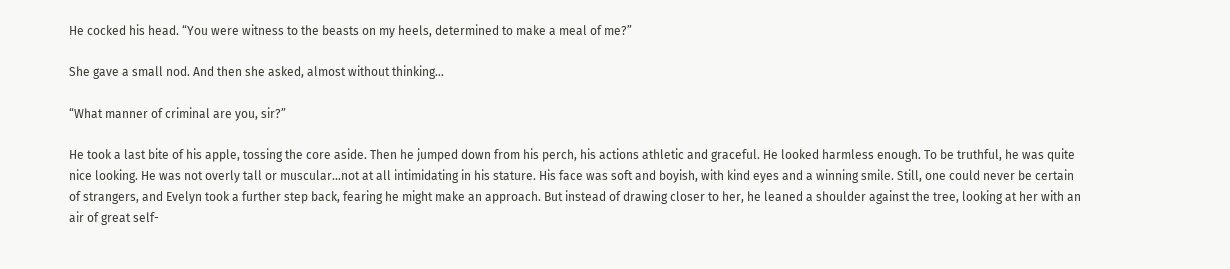He cocked his head. “You were witness to the beasts on my heels, determined to make a meal of me?”

She gave a small nod. And then she asked, almost without thinking…

“What manner of criminal are you, sir?”

He took a last bite of his apple, tossing the core aside. Then he jumped down from his perch, his actions athletic and graceful. He looked harmless enough. To be truthful, he was quite nice looking. He was not overly tall or muscular…not at all intimidating in his stature. His face was soft and boyish, with kind eyes and a winning smile. Still, one could never be certain of strangers, and Evelyn took a further step back, fearing he might make an approach. But instead of drawing closer to her, he leaned a shoulder against the tree, looking at her with an air of great self-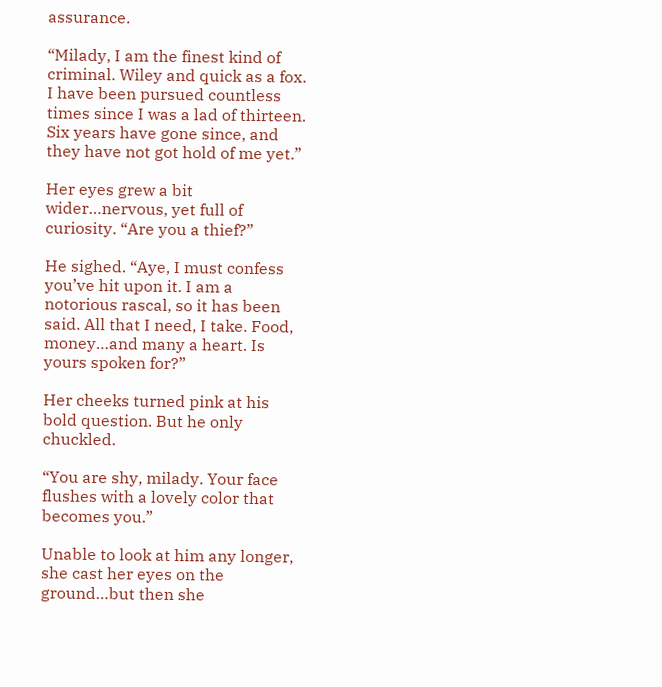assurance.

“Milady, I am the finest kind of criminal. Wiley and quick as a fox. I have been pursued countless times since I was a lad of thirteen. Six years have gone since, and they have not got hold of me yet.”

Her eyes grew a bit wider…nervous, yet full of curiosity. “Are you a thief?”

He sighed. “Aye, I must confess you’ve hit upon it. I am a notorious rascal, so it has been said. All that I need, I take. Food, money…and many a heart. Is yours spoken for?”

Her cheeks turned pink at his bold question. But he only chuckled.

“You are shy, milady. Your face flushes with a lovely color that becomes you.”

Unable to look at him any longer, she cast her eyes on the ground…but then she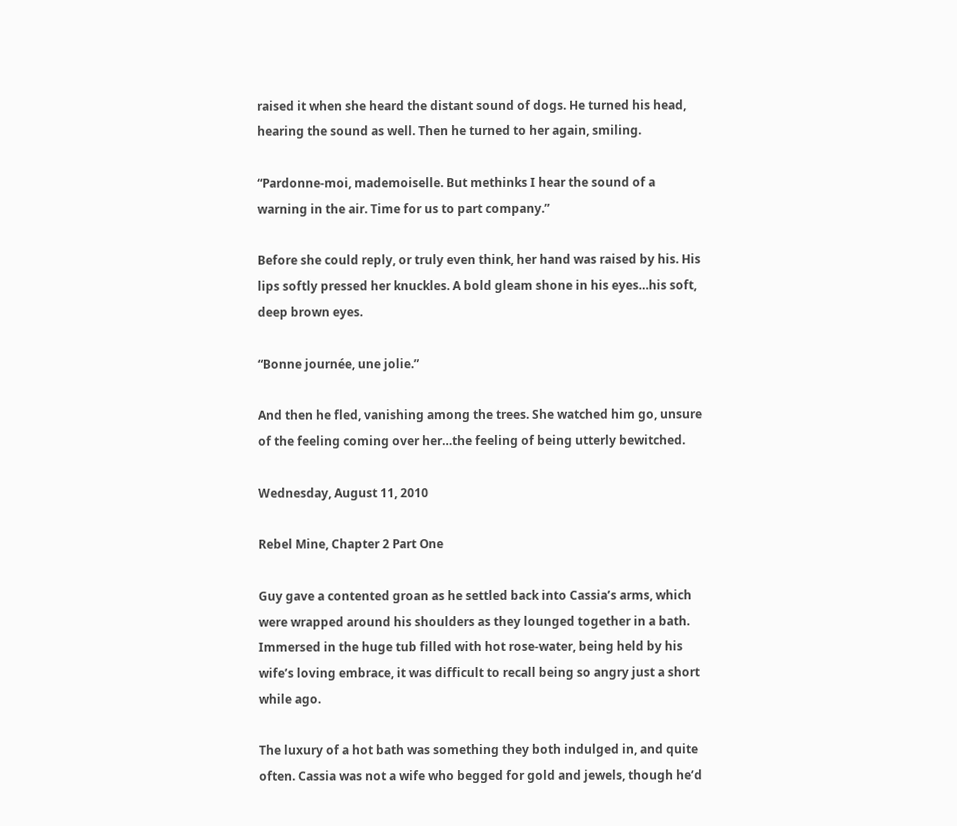raised it when she heard the distant sound of dogs. He turned his head, hearing the sound as well. Then he turned to her again, smiling.

“Pardonne-moi, mademoiselle. But methinks I hear the sound of a warning in the air. Time for us to part company.”

Before she could reply, or truly even think, her hand was raised by his. His lips softly pressed her knuckles. A bold gleam shone in his eyes…his soft, deep brown eyes.

“Bonne journée, une jolie.”

And then he fled, vanishing among the trees. She watched him go, unsure of the feeling coming over her…the feeling of being utterly bewitched.

Wednesday, August 11, 2010

Rebel Mine, Chapter 2 Part One

Guy gave a contented groan as he settled back into Cassia’s arms, which were wrapped around his shoulders as they lounged together in a bath. Immersed in the huge tub filled with hot rose-water, being held by his wife’s loving embrace, it was difficult to recall being so angry just a short while ago.

The luxury of a hot bath was something they both indulged in, and quite often. Cassia was not a wife who begged for gold and jewels, though he’d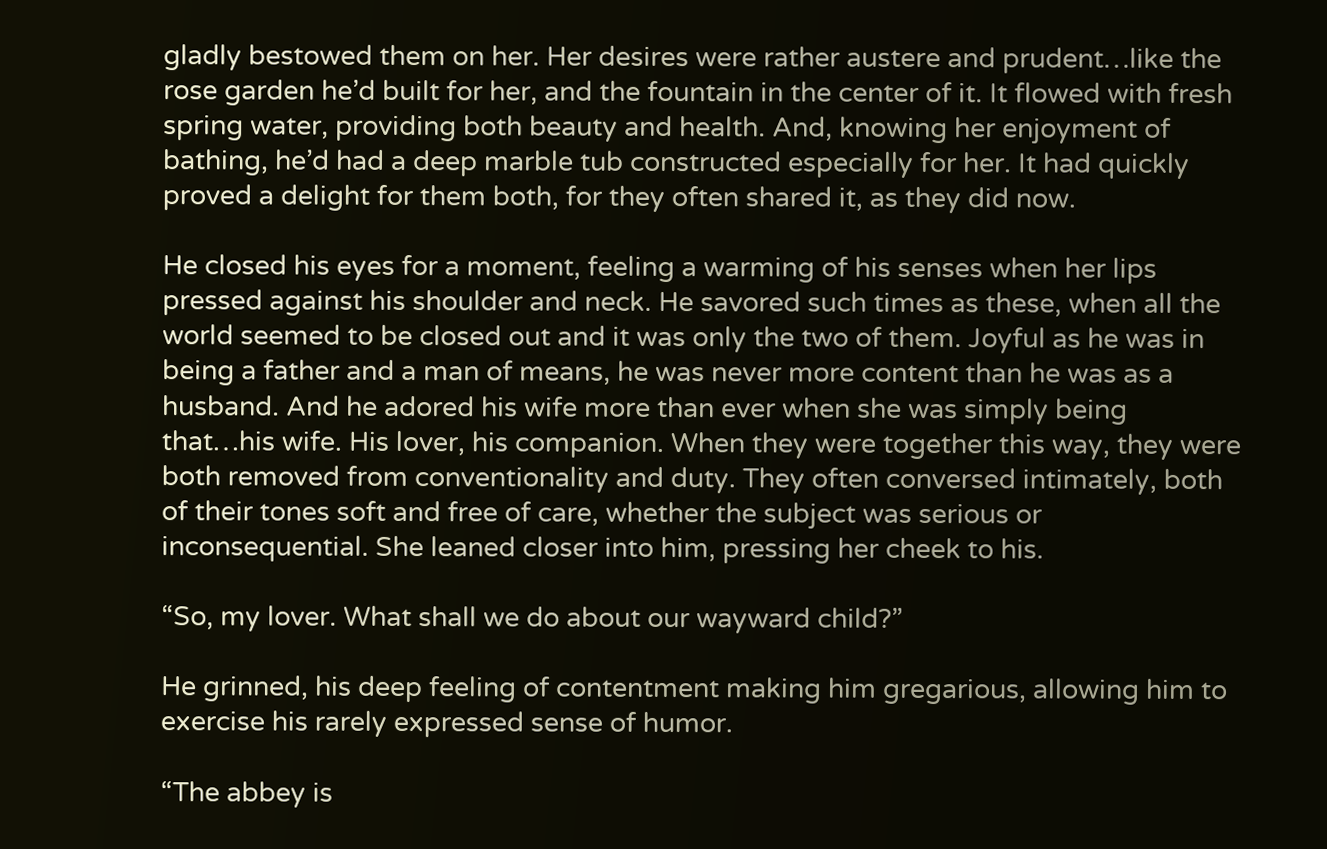gladly bestowed them on her. Her desires were rather austere and prudent…like the rose garden he’d built for her, and the fountain in the center of it. It flowed with fresh spring water, providing both beauty and health. And, knowing her enjoyment of bathing, he’d had a deep marble tub constructed especially for her. It had quickly proved a delight for them both, for they often shared it, as they did now.

He closed his eyes for a moment, feeling a warming of his senses when her lips pressed against his shoulder and neck. He savored such times as these, when all the world seemed to be closed out and it was only the two of them. Joyful as he was in being a father and a man of means, he was never more content than he was as a husband. And he adored his wife more than ever when she was simply being that…his wife. His lover, his companion. When they were together this way, they were both removed from conventionality and duty. They often conversed intimately, both of their tones soft and free of care, whether the subject was serious or inconsequential. She leaned closer into him, pressing her cheek to his.

“So, my lover. What shall we do about our wayward child?”

He grinned, his deep feeling of contentment making him gregarious, allowing him to exercise his rarely expressed sense of humor.

“The abbey is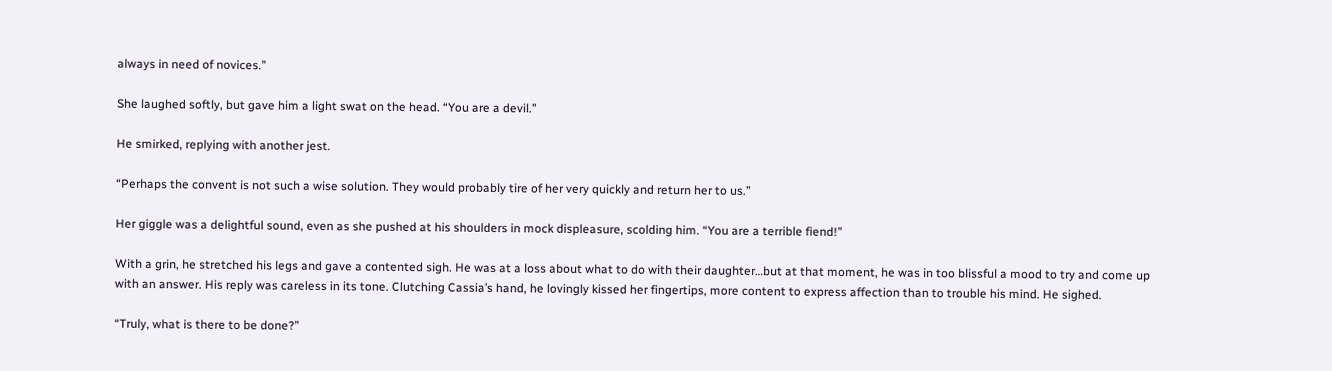always in need of novices.”

She laughed softly, but gave him a light swat on the head. “You are a devil.”

He smirked, replying with another jest.

“Perhaps the convent is not such a wise solution. They would probably tire of her very quickly and return her to us.”

Her giggle was a delightful sound, even as she pushed at his shoulders in mock displeasure, scolding him. “You are a terrible fiend!”

With a grin, he stretched his legs and gave a contented sigh. He was at a loss about what to do with their daughter…but at that moment, he was in too blissful a mood to try and come up with an answer. His reply was careless in its tone. Clutching Cassia’s hand, he lovingly kissed her fingertips, more content to express affection than to trouble his mind. He sighed.

“Truly, what is there to be done?”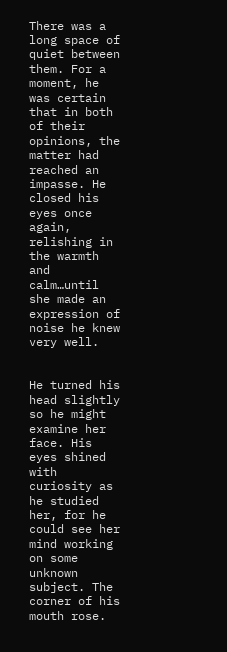There was a long space of quiet between them. For a moment, he was certain that in both of their opinions, the matter had reached an impasse. He closed his eyes once again, relishing in the warmth and calm…until she made an expression of noise he knew very well.


He turned his head slightly so he might examine her face. His eyes shined with curiosity as he studied her, for he could see her mind working on some unknown subject. The corner of his mouth rose.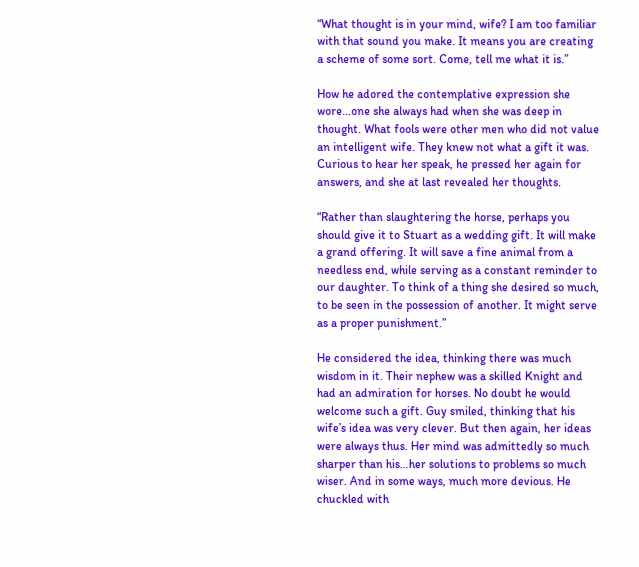“What thought is in your mind, wife? I am too familiar with that sound you make. It means you are creating a scheme of some sort. Come, tell me what it is.”

How he adored the contemplative expression she wore…one she always had when she was deep in thought. What fools were other men who did not value an intelligent wife. They knew not what a gift it was. Curious to hear her speak, he pressed her again for answers, and she at last revealed her thoughts.

“Rather than slaughtering the horse, perhaps you should give it to Stuart as a wedding gift. It will make a grand offering. It will save a fine animal from a needless end, while serving as a constant reminder to our daughter. To think of a thing she desired so much, to be seen in the possession of another. It might serve as a proper punishment.”

He considered the idea, thinking there was much wisdom in it. Their nephew was a skilled Knight and had an admiration for horses. No doubt he would welcome such a gift. Guy smiled, thinking that his wife’s idea was very clever. But then again, her ideas were always thus. Her mind was admittedly so much sharper than his…her solutions to problems so much wiser. And in some ways, much more devious. He chuckled with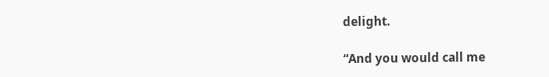delight.

“And you would call me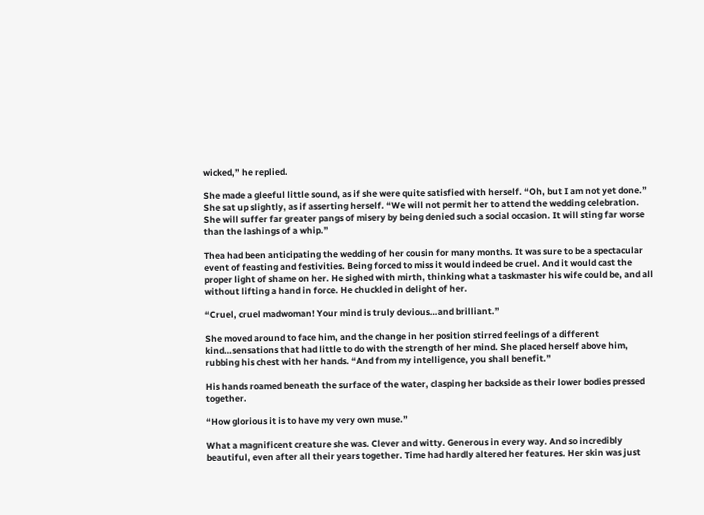wicked,” he replied.

She made a gleeful little sound, as if she were quite satisfied with herself. “Oh, but I am not yet done.” She sat up slightly, as if asserting herself. “We will not permit her to attend the wedding celebration. She will suffer far greater pangs of misery by being denied such a social occasion. It will sting far worse than the lashings of a whip.”

Thea had been anticipating the wedding of her cousin for many months. It was sure to be a spectacular event of feasting and festivities. Being forced to miss it would indeed be cruel. And it would cast the proper light of shame on her. He sighed with mirth, thinking what a taskmaster his wife could be, and all without lifting a hand in force. He chuckled in delight of her.

“Cruel, cruel madwoman! Your mind is truly devious…and brilliant.”

She moved around to face him, and the change in her position stirred feelings of a different kind…sensations that had little to do with the strength of her mind. She placed herself above him, rubbing his chest with her hands. “And from my intelligence, you shall benefit.”

His hands roamed beneath the surface of the water, clasping her backside as their lower bodies pressed together.

“How glorious it is to have my very own muse.”

What a magnificent creature she was. Clever and witty. Generous in every way. And so incredibly beautiful, even after all their years together. Time had hardly altered her features. Her skin was just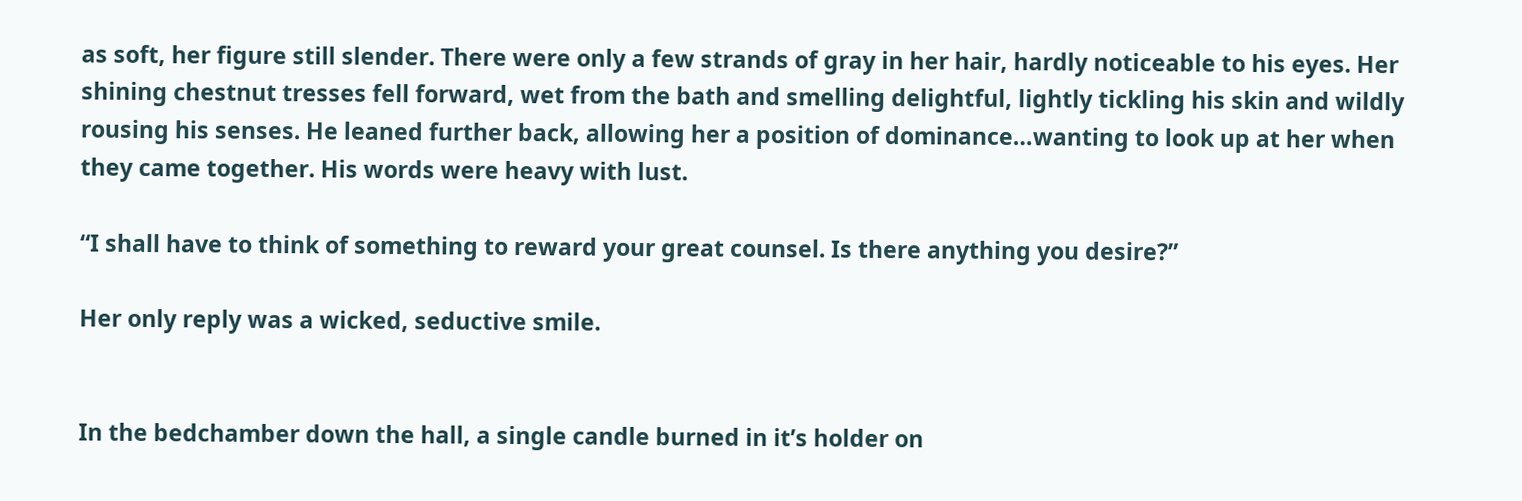as soft, her figure still slender. There were only a few strands of gray in her hair, hardly noticeable to his eyes. Her shining chestnut tresses fell forward, wet from the bath and smelling delightful, lightly tickling his skin and wildly rousing his senses. He leaned further back, allowing her a position of dominance…wanting to look up at her when they came together. His words were heavy with lust.

“I shall have to think of something to reward your great counsel. Is there anything you desire?”

Her only reply was a wicked, seductive smile.


In the bedchamber down the hall, a single candle burned in it’s holder on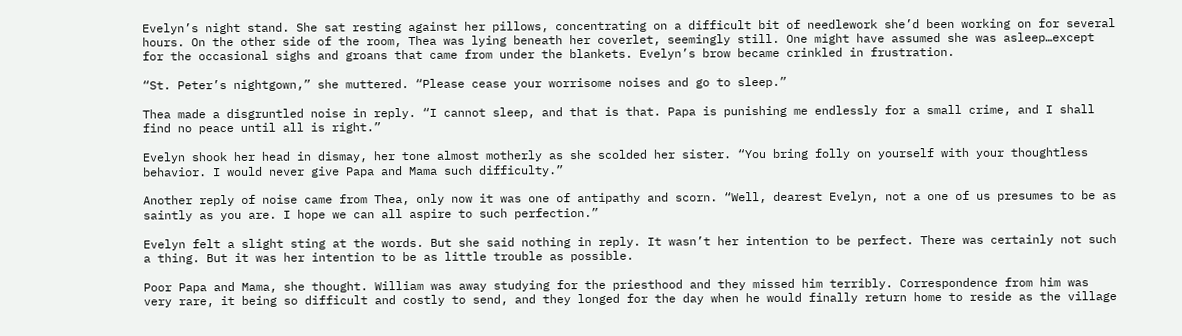Evelyn’s night stand. She sat resting against her pillows, concentrating on a difficult bit of needlework she’d been working on for several hours. On the other side of the room, Thea was lying beneath her coverlet, seemingly still. One might have assumed she was asleep…except for the occasional sighs and groans that came from under the blankets. Evelyn’s brow became crinkled in frustration.

“St. Peter’s nightgown,” she muttered. “Please cease your worrisome noises and go to sleep.”

Thea made a disgruntled noise in reply. “I cannot sleep, and that is that. Papa is punishing me endlessly for a small crime, and I shall find no peace until all is right.”

Evelyn shook her head in dismay, her tone almost motherly as she scolded her sister. “You bring folly on yourself with your thoughtless behavior. I would never give Papa and Mama such difficulty.”

Another reply of noise came from Thea, only now it was one of antipathy and scorn. “Well, dearest Evelyn, not a one of us presumes to be as saintly as you are. I hope we can all aspire to such perfection.”

Evelyn felt a slight sting at the words. But she said nothing in reply. It wasn’t her intention to be perfect. There was certainly not such a thing. But it was her intention to be as little trouble as possible.

Poor Papa and Mama, she thought. William was away studying for the priesthood and they missed him terribly. Correspondence from him was very rare, it being so difficult and costly to send, and they longed for the day when he would finally return home to reside as the village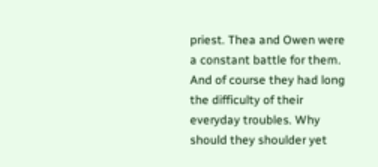priest. Thea and Owen were a constant battle for them. And of course they had long the difficulty of their everyday troubles. Why should they shoulder yet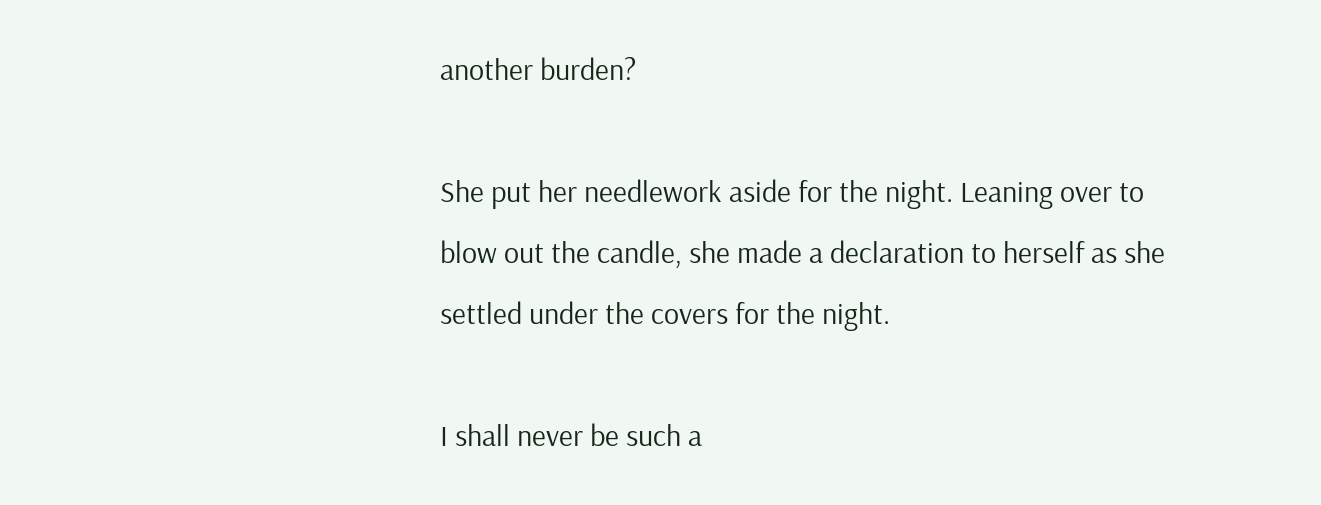another burden?

She put her needlework aside for the night. Leaning over to blow out the candle, she made a declaration to herself as she settled under the covers for the night.

I shall never be such a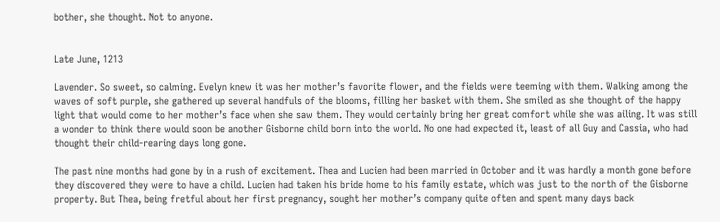bother, she thought. Not to anyone.


Late June, 1213

Lavender. So sweet, so calming. Evelyn knew it was her mother’s favorite flower, and the fields were teeming with them. Walking among the waves of soft purple, she gathered up several handfuls of the blooms, filling her basket with them. She smiled as she thought of the happy light that would come to her mother’s face when she saw them. They would certainly bring her great comfort while she was ailing. It was still a wonder to think there would soon be another Gisborne child born into the world. No one had expected it, least of all Guy and Cassia, who had thought their child-rearing days long gone.

The past nine months had gone by in a rush of excitement. Thea and Lucien had been married in October and it was hardly a month gone before they discovered they were to have a child. Lucien had taken his bride home to his family estate, which was just to the north of the Gisborne property. But Thea, being fretful about her first pregnancy, sought her mother’s company quite often and spent many days back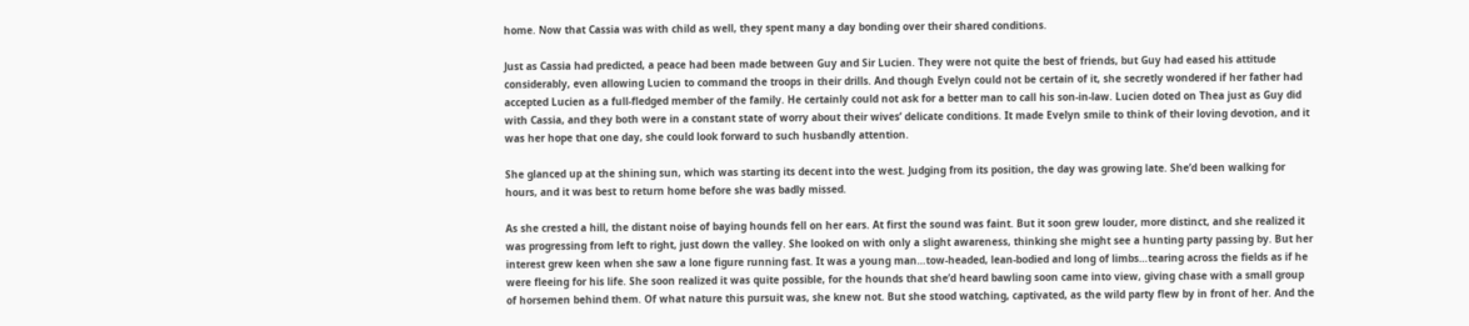home. Now that Cassia was with child as well, they spent many a day bonding over their shared conditions.

Just as Cassia had predicted, a peace had been made between Guy and Sir Lucien. They were not quite the best of friends, but Guy had eased his attitude considerably, even allowing Lucien to command the troops in their drills. And though Evelyn could not be certain of it, she secretly wondered if her father had accepted Lucien as a full-fledged member of the family. He certainly could not ask for a better man to call his son-in-law. Lucien doted on Thea just as Guy did with Cassia, and they both were in a constant state of worry about their wives’ delicate conditions. It made Evelyn smile to think of their loving devotion, and it was her hope that one day, she could look forward to such husbandly attention.

She glanced up at the shining sun, which was starting its decent into the west. Judging from its position, the day was growing late. She’d been walking for hours, and it was best to return home before she was badly missed.

As she crested a hill, the distant noise of baying hounds fell on her ears. At first the sound was faint. But it soon grew louder, more distinct, and she realized it was progressing from left to right, just down the valley. She looked on with only a slight awareness, thinking she might see a hunting party passing by. But her interest grew keen when she saw a lone figure running fast. It was a young man…tow-headed, lean-bodied and long of limbs…tearing across the fields as if he were fleeing for his life. She soon realized it was quite possible, for the hounds that she’d heard bawling soon came into view, giving chase with a small group of horsemen behind them. Of what nature this pursuit was, she knew not. But she stood watching, captivated, as the wild party flew by in front of her. And the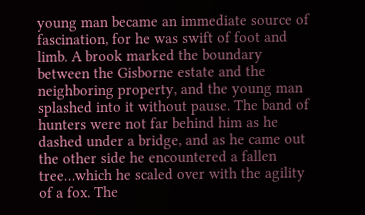young man became an immediate source of fascination, for he was swift of foot and limb. A brook marked the boundary between the Gisborne estate and the neighboring property, and the young man splashed into it without pause. The band of hunters were not far behind him as he dashed under a bridge, and as he came out the other side he encountered a fallen tree…which he scaled over with the agility of a fox. The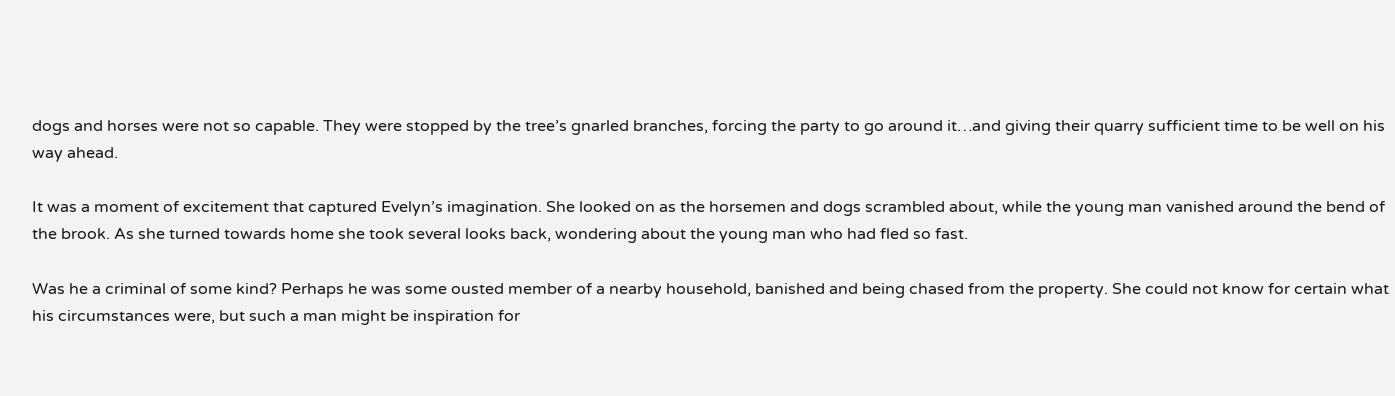dogs and horses were not so capable. They were stopped by the tree’s gnarled branches, forcing the party to go around it…and giving their quarry sufficient time to be well on his way ahead.

It was a moment of excitement that captured Evelyn’s imagination. She looked on as the horsemen and dogs scrambled about, while the young man vanished around the bend of the brook. As she turned towards home she took several looks back, wondering about the young man who had fled so fast.

Was he a criminal of some kind? Perhaps he was some ousted member of a nearby household, banished and being chased from the property. She could not know for certain what his circumstances were, but such a man might be inspiration for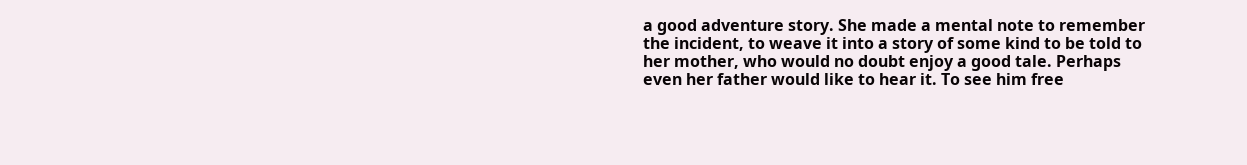a good adventure story. She made a mental note to remember the incident, to weave it into a story of some kind to be told to her mother, who would no doubt enjoy a good tale. Perhaps even her father would like to hear it. To see him free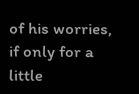of his worries, if only for a little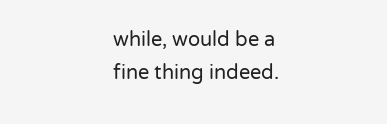while, would be a fine thing indeed.